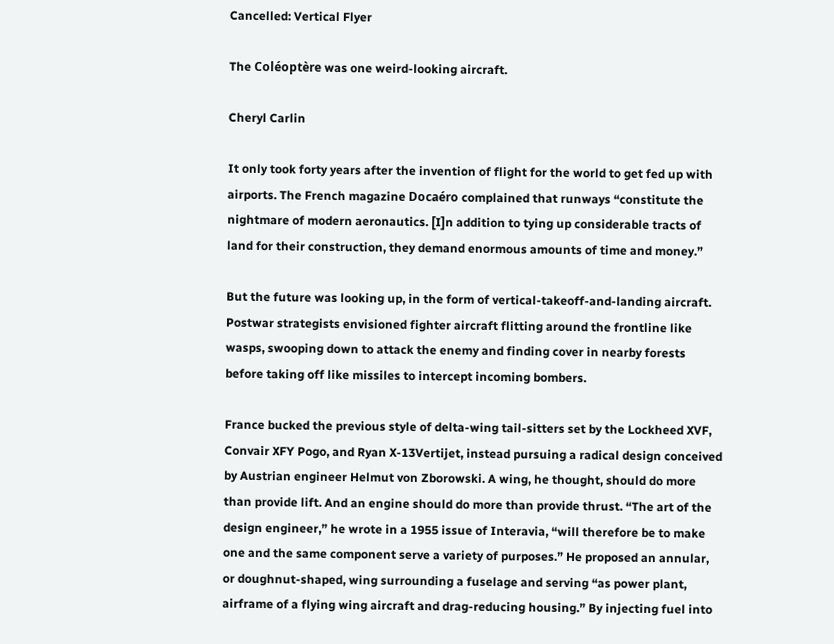Cancelled: Vertical Flyer

The Coléoptère was one weird-looking aircraft.

Cheryl Carlin

It only took forty years after the invention of flight for the world to get fed up with airports. The French magazine Docaéro complained that runways “constitute the nightmare of modern aeronautics. [I]n addition to tying up considerable tracts of land for their construction, they demand enormous amounts of time and money.”

But the future was looking up, in the form of vertical-takeoff-and-landing aircraft. Postwar strategists envisioned fighter aircraft flitting around the frontline like wasps, swooping down to attack the enemy and finding cover in nearby forests before taking off like missiles to intercept incoming bombers.

France bucked the previous style of delta-wing tail-sitters set by the Lockheed XVF, Convair XFY Pogo, and Ryan X-13Vertijet, instead pursuing a radical design conceived by Austrian engineer Helmut von Zborowski. A wing, he thought, should do more than provide lift. And an engine should do more than provide thrust. “The art of the design engineer,” he wrote in a 1955 issue of Interavia, “will therefore be to make one and the same component serve a variety of purposes.” He proposed an annular, or doughnut-shaped, wing surrounding a fuselage and serving “as power plant, airframe of a flying wing aircraft and drag-reducing housing.” By injecting fuel into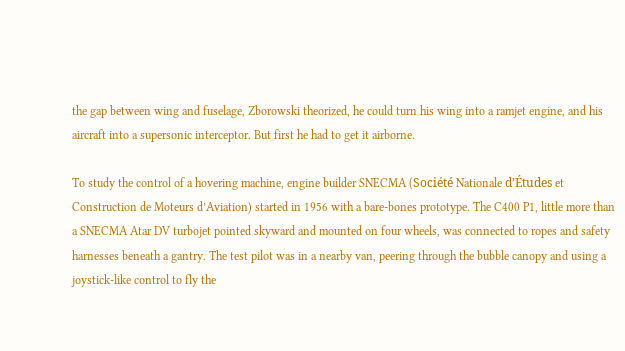the gap between wing and fuselage, Zborowski theorized, he could turn his wing into a ramjet engine, and his aircraft into a supersonic interceptor. But first he had to get it airborne.

To study the control of a hovering machine, engine builder SNECMA (Société Nationale d’Études et Construction de Moteurs d’Aviation) started in 1956 with a bare-bones prototype. The C400 P1, little more than a SNECMA Atar DV turbojet pointed skyward and mounted on four wheels, was connected to ropes and safety harnesses beneath a gantry. The test pilot was in a nearby van, peering through the bubble canopy and using a joystick-like control to fly the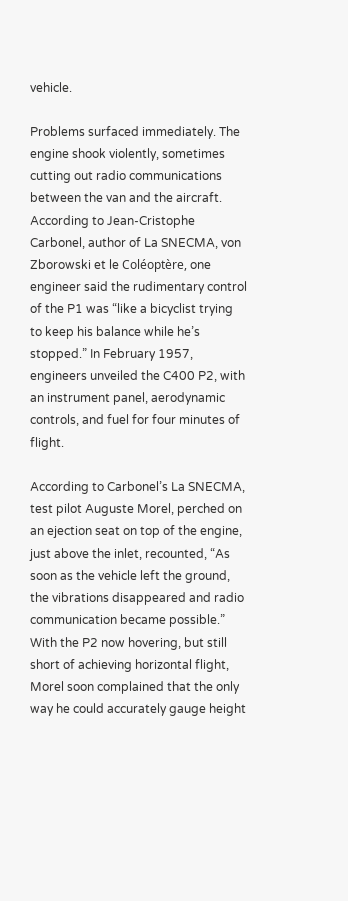vehicle.

Problems surfaced immediately. The engine shook violently, sometimes cutting out radio communications between the van and the aircraft. According to Jean-Cristophe Carbonel, author of La SNECMA, von Zborowski et le Coléoptère, one engineer said the rudimentary control of the P1 was “like a bicyclist trying to keep his balance while he’s stopped.” In February 1957, engineers unveiled the C400 P2, with an instrument panel, aerodynamic controls, and fuel for four minutes of flight.

According to Carbonel’s La SNECMA, test pilot Auguste Morel, perched on an ejection seat on top of the engine, just above the inlet, recounted, “As soon as the vehicle left the ground, the vibrations disappeared and radio communication became possible.” With the P2 now hovering, but still short of achieving horizontal flight, Morel soon complained that the only way he could accurately gauge height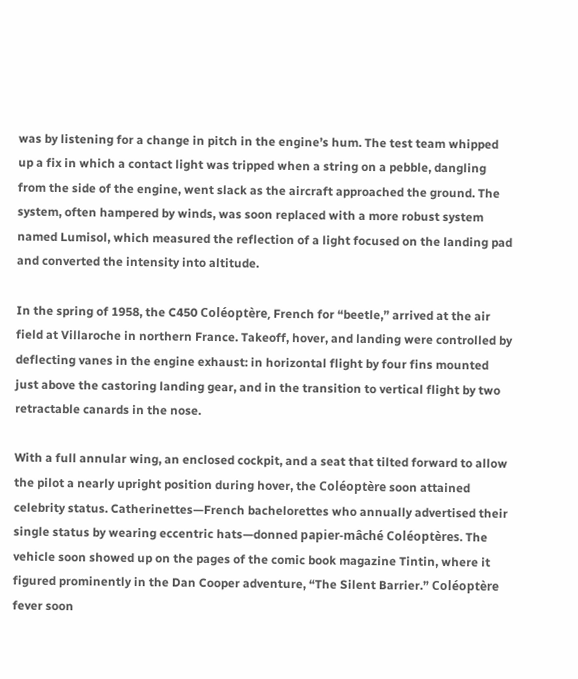was by listening for a change in pitch in the engine’s hum. The test team whipped up a fix in which a contact light was tripped when a string on a pebble, dangling from the side of the engine, went slack as the aircraft approached the ground. The system, often hampered by winds, was soon replaced with a more robust system named Lumisol, which measured the reflection of a light focused on the landing pad and converted the intensity into altitude.

In the spring of 1958, the C450 Coléoptère, French for “beetle,” arrived at the air field at Villaroche in northern France. Takeoff, hover, and landing were controlled by deflecting vanes in the engine exhaust: in horizontal flight by four fins mounted just above the castoring landing gear, and in the transition to vertical flight by two retractable canards in the nose.

With a full annular wing, an enclosed cockpit, and a seat that tilted forward to allow the pilot a nearly upright position during hover, the Coléoptère soon attained celebrity status. Catherinettes—French bachelorettes who annually advertised their single status by wearing eccentric hats—donned papier-mâché Coléoptères. The vehicle soon showed up on the pages of the comic book magazine Tintin, where it figured prominently in the Dan Cooper adventure, “The Silent Barrier.” Coléoptère fever soon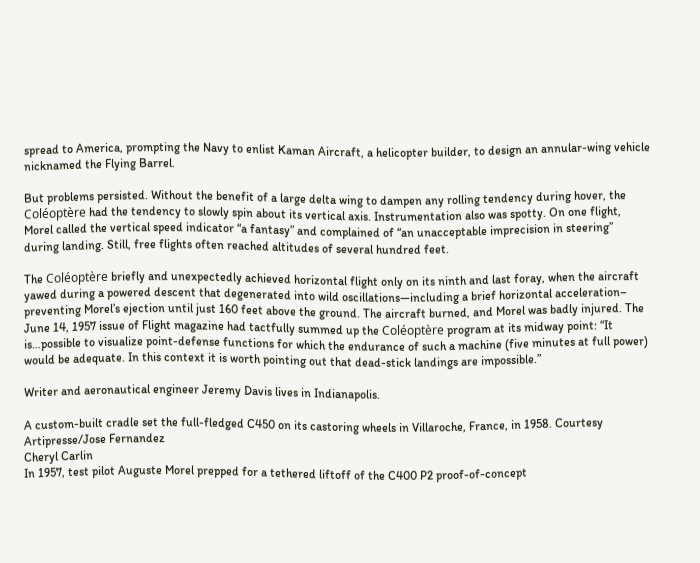spread to America, prompting the Navy to enlist Kaman Aircraft, a helicopter builder, to design an annular-wing vehicle nicknamed the Flying Barrel.

But problems persisted. Without the benefit of a large delta wing to dampen any rolling tendency during hover, the Coléoptère had the tendency to slowly spin about its vertical axis. Instrumentation also was spotty. On one flight, Morel called the vertical speed indicator “a fantasy” and complained of “an unacceptable imprecision in steering” during landing. Still, free flights often reached altitudes of several hundred feet.

The Coléoptère briefly and unexpectedly achieved horizontal flight only on its ninth and last foray, when the aircraft yawed during a powered descent that degenerated into wild oscillations—including a brief horizontal acceleration– preventing Morel’s ejection until just 160 feet above the ground. The aircraft burned, and Morel was badly injured. The June 14, 1957 issue of Flight magazine had tactfully summed up the Coléoptère program at its midway point: “It is…possible to visualize point-defense functions for which the endurance of such a machine (five minutes at full power) would be adequate. In this context it is worth pointing out that dead-stick landings are impossible.”

Writer and aeronautical engineer Jeremy Davis lives in Indianapolis.

A custom-built cradle set the full-fledged C450 on its castoring wheels in Villaroche, France, in 1958. Courtesy Artipresse/Jose Fernandez
Cheryl Carlin
In 1957, test pilot Auguste Morel prepped for a tethered liftoff of the C400 P2 proof-of-concept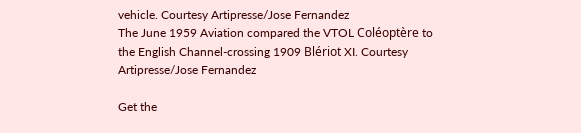vehicle. Courtesy Artipresse/Jose Fernandez
The June 1959 Aviation compared the VTOL Coléoptère to the English Channel-crossing 1909 Blériot XI. Courtesy Artipresse/Jose Fernandez

Get the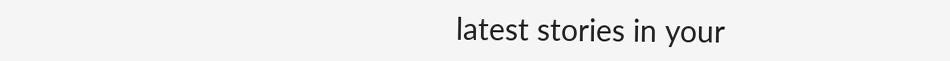latest stories in your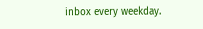inbox every weekday.